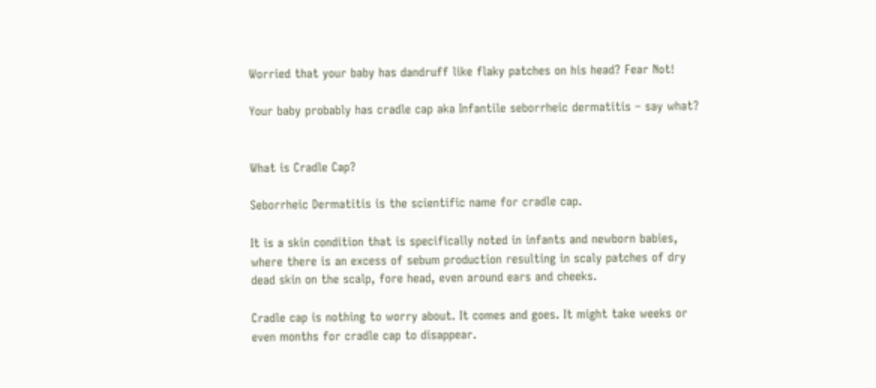Worried that your baby has dandruff like flaky patches on his head? Fear Not!

Your baby probably has cradle cap aka Infantile seborrheic dermatitis – say what?


What is Cradle Cap?

Seborrheic Dermatitis is the scientific name for cradle cap.

It is a skin condition that is specifically noted in infants and newborn babies, where there is an excess of sebum production resulting in scaly patches of dry dead skin on the scalp, fore head, even around ears and cheeks.

Cradle cap is nothing to worry about. It comes and goes. It might take weeks or even months for cradle cap to disappear.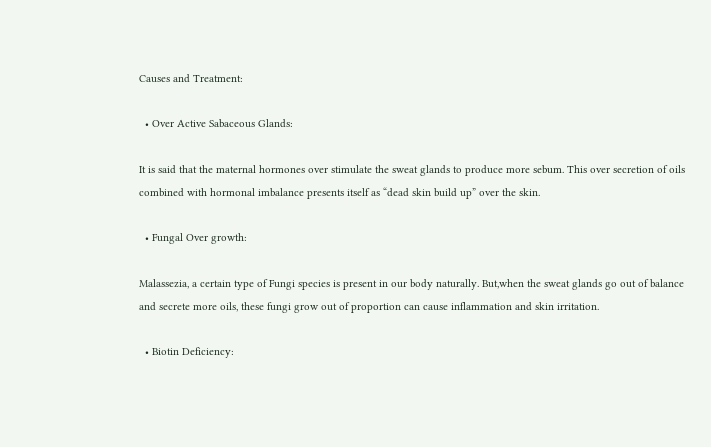Causes and Treatment:

  • Over Active Sabaceous Glands:

It is said that the maternal hormones over stimulate the sweat glands to produce more sebum. This over secretion of oils combined with hormonal imbalance presents itself as “dead skin build up” over the skin.

  • Fungal Over growth:

Malassezia, a certain type of Fungi species is present in our body naturally. But,when the sweat glands go out of balance and secrete more oils, these fungi grow out of proportion can cause inflammation and skin irritation.

  • Biotin Deficiency: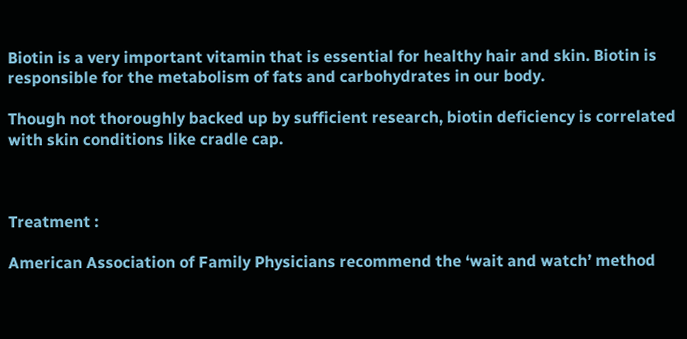Biotin is a very important vitamin that is essential for healthy hair and skin. Biotin is responsible for the metabolism of fats and carbohydrates in our body.

Though not thoroughly backed up by sufficient research, biotin deficiency is correlated with skin conditions like cradle cap.



Treatment :

American Association of Family Physicians recommend the ‘wait and watch’ method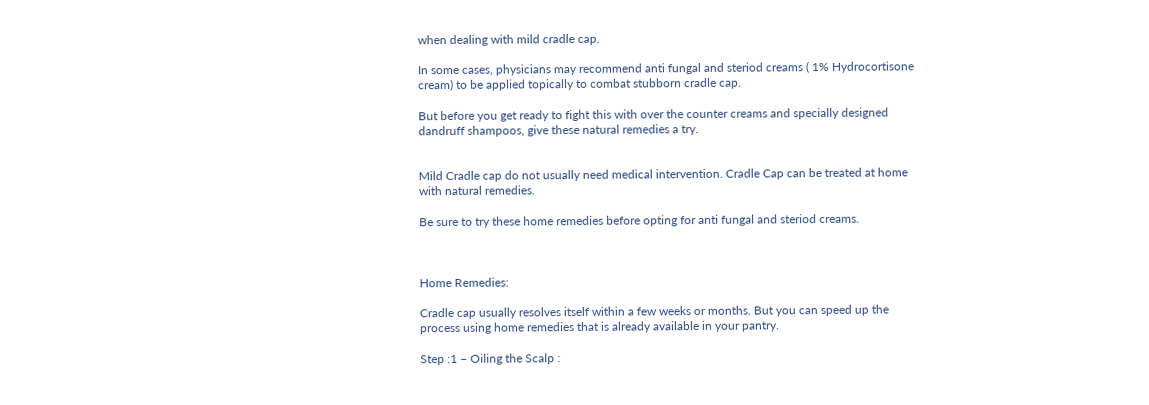when dealing with mild cradle cap.

In some cases, physicians may recommend anti fungal and steriod creams ( 1% Hydrocortisone cream) to be applied topically to combat stubborn cradle cap.

But before you get ready to fight this with over the counter creams and specially designed dandruff shampoos, give these natural remedies a try.


Mild Cradle cap do not usually need medical intervention. Cradle Cap can be treated at home with natural remedies.

Be sure to try these home remedies before opting for anti fungal and steriod creams.



Home Remedies:

Cradle cap usually resolves itself within a few weeks or months. But you can speed up the process using home remedies that is already available in your pantry.

Step :1 – Oiling the Scalp :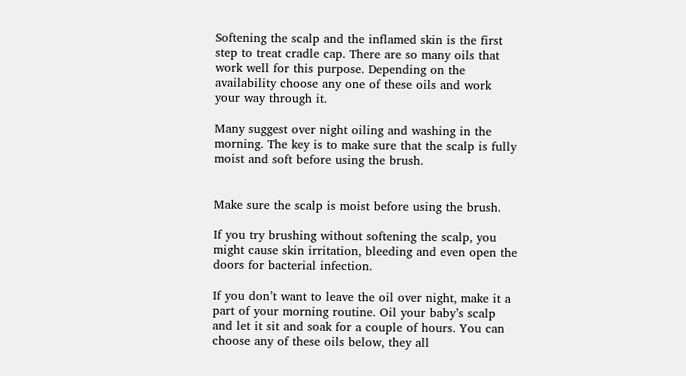Softening the scalp and the inflamed skin is the first step to treat cradle cap. There are so many oils that work well for this purpose. Depending on the availability choose any one of these oils and work your way through it.

Many suggest over night oiling and washing in the morning. The key is to make sure that the scalp is fully moist and soft before using the brush.


Make sure the scalp is moist before using the brush.

If you try brushing without softening the scalp, you might cause skin irritation, bleeding and even open the doors for bacterial infection.

If you don’t want to leave the oil over night, make it a part of your morning routine. Oil your baby’s scalp and let it sit and soak for a couple of hours. You can choose any of these oils below, they all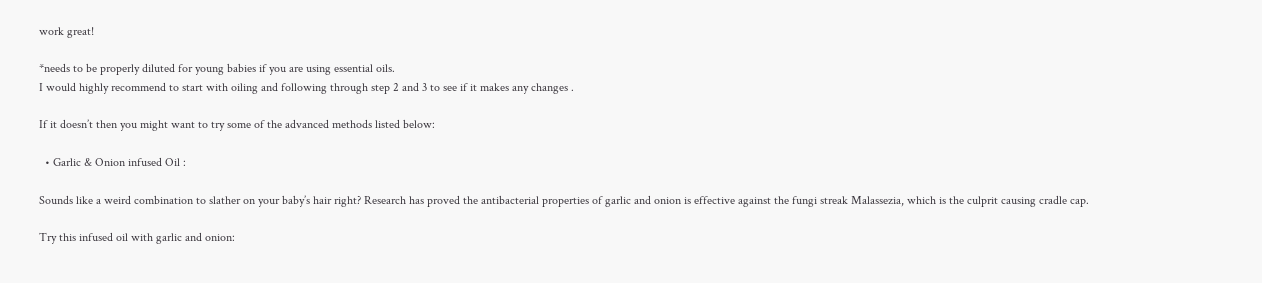work great!

*needs to be properly diluted for young babies if you are using essential oils.
I would highly recommend to start with oiling and following through step 2 and 3 to see if it makes any changes .

If it doesn’t then you might want to try some of the advanced methods listed below:

  • Garlic & Onion infused Oil :

Sounds like a weird combination to slather on your baby’s hair right? Research has proved the antibacterial properties of garlic and onion is effective against the fungi streak Malassezia, which is the culprit causing cradle cap.

Try this infused oil with garlic and onion: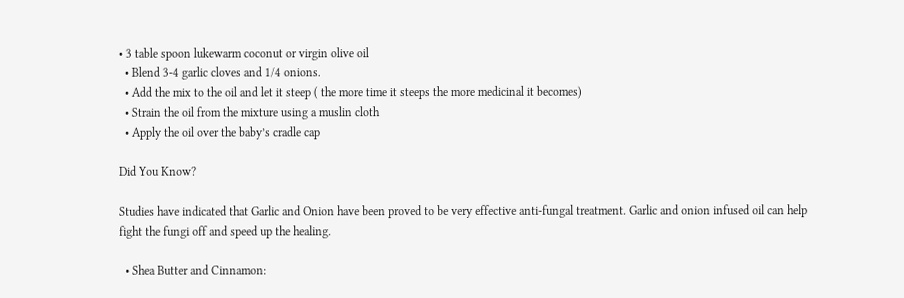• 3 table spoon lukewarm coconut or virgin olive oil
  • Blend 3-4 garlic cloves and 1/4 onions.
  • Add the mix to the oil and let it steep ( the more time it steeps the more medicinal it becomes)
  • Strain the oil from the mixture using a muslin cloth
  • Apply the oil over the baby’s cradle cap

Did You Know?

Studies have indicated that Garlic and Onion have been proved to be very effective anti-fungal treatment. Garlic and onion infused oil can help fight the fungi off and speed up the healing.

  • Shea Butter and Cinnamon: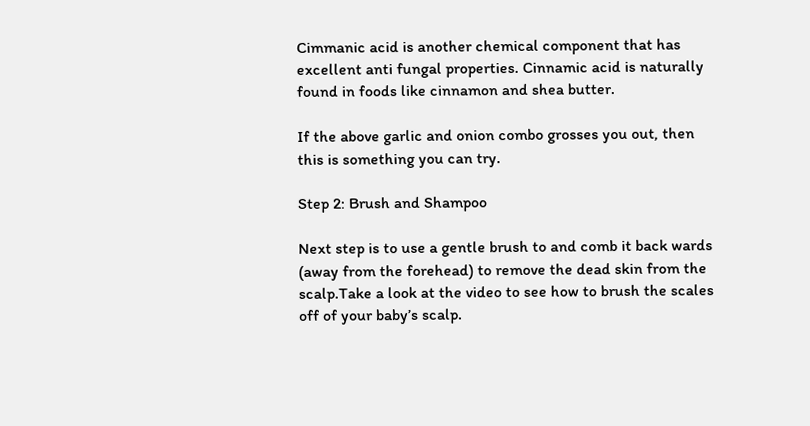Cimmanic acid is another chemical component that has excellent anti fungal properties. Cinnamic acid is naturally found in foods like cinnamon and shea butter.

If the above garlic and onion combo grosses you out, then this is something you can try.

Step 2: Brush and Shampoo

Next step is to use a gentle brush to and comb it back wards (away from the forehead) to remove the dead skin from the scalp.Take a look at the video to see how to brush the scales off of your baby’s scalp.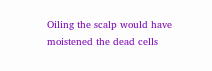Oiling the scalp would have moistened the dead cells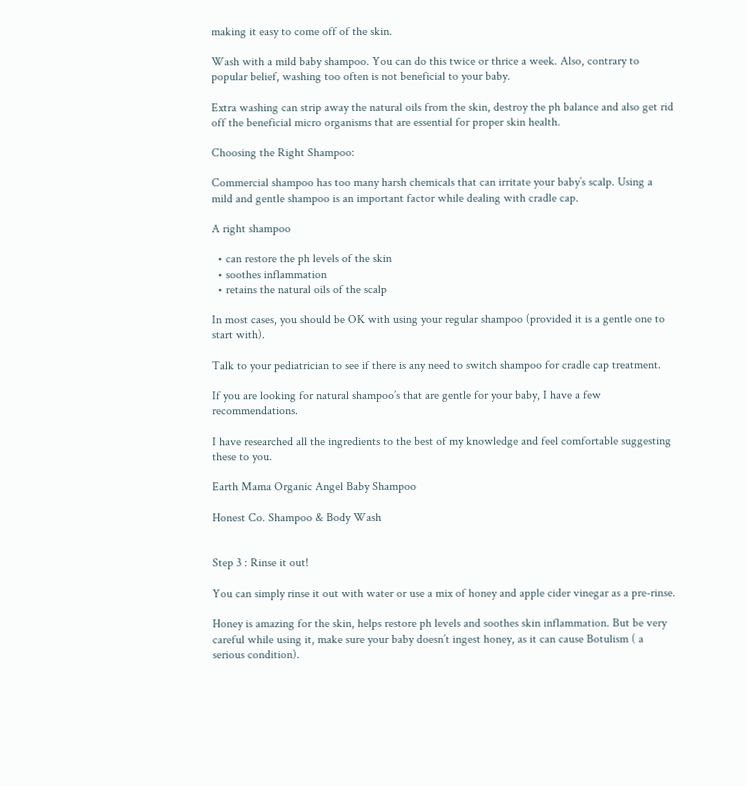making it easy to come off of the skin.

Wash with a mild baby shampoo. You can do this twice or thrice a week. Also, contrary to popular belief, washing too often is not beneficial to your baby.

Extra washing can strip away the natural oils from the skin, destroy the ph balance and also get rid off the beneficial micro organisms that are essential for proper skin health.

Choosing the Right Shampoo:

Commercial shampoo has too many harsh chemicals that can irritate your baby’s scalp. Using a mild and gentle shampoo is an important factor while dealing with cradle cap.

A right shampoo

  • can restore the ph levels of the skin
  • soothes inflammation
  • retains the natural oils of the scalp

In most cases, you should be OK with using your regular shampoo (provided it is a gentle one to start with).

Talk to your pediatrician to see if there is any need to switch shampoo for cradle cap treatment.

If you are looking for natural shampoo’s that are gentle for your baby, I have a few recommendations.

I have researched all the ingredients to the best of my knowledge and feel comfortable suggesting these to you.

Earth Mama Organic Angel Baby Shampoo

Honest Co. Shampoo & Body Wash


Step 3 : Rinse it out!

You can simply rinse it out with water or use a mix of honey and apple cider vinegar as a pre-rinse.

Honey is amazing for the skin, helps restore ph levels and soothes skin inflammation. But be very careful while using it, make sure your baby doesn’t ingest honey, as it can cause Botulism ( a serious condition).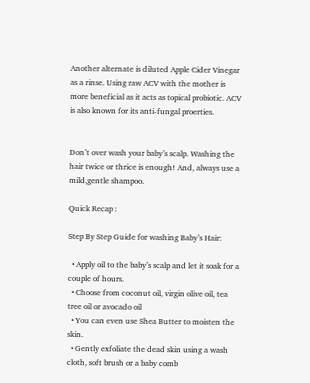Another alternate is diluted Apple Cider Vinegar as a rinse. Using raw ACV with the mother is more beneficial as it acts as topical probiotic. ACV is also known for its anti-fungal proerties.


Don’t over wash your baby’s scalp. Washing the hair twice or thrice is enough! And, always use a mild,gentle shampoo.

Quick Recap :

Step By Step Guide for washing Baby’s Hair:

  • Apply oil to the baby’s scalp and let it soak for a couple of hours.
  • Choose from coconut oil, virgin olive oil, tea tree oil or avocado oil
  • You can even use Shea Butter to moisten the skin.
  • Gently exfoliate the dead skin using a wash cloth, soft brush or a baby comb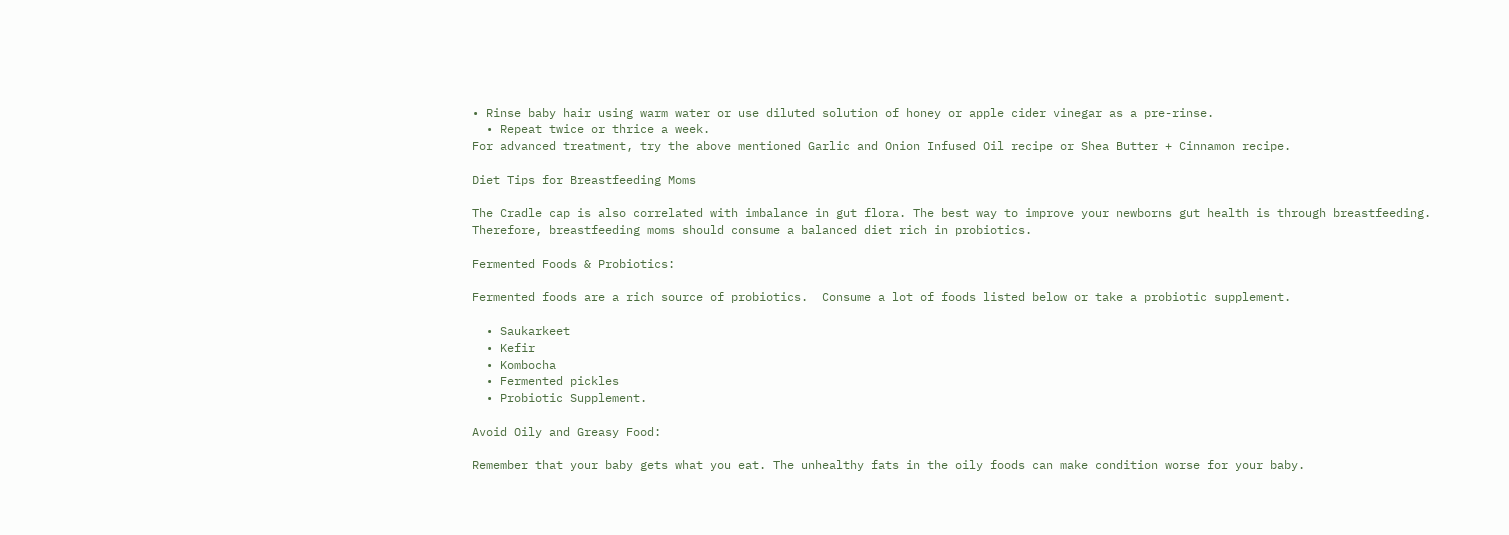• Rinse baby hair using warm water or use diluted solution of honey or apple cider vinegar as a pre-rinse.
  • Repeat twice or thrice a week.
For advanced treatment, try the above mentioned Garlic and Onion Infused Oil recipe or Shea Butter + Cinnamon recipe.

Diet Tips for Breastfeeding Moms

The Cradle cap is also correlated with imbalance in gut flora. The best way to improve your newborns gut health is through breastfeeding. Therefore, breastfeeding moms should consume a balanced diet rich in probiotics.

Fermented Foods & Probiotics:

Fermented foods are a rich source of probiotics.  Consume a lot of foods listed below or take a probiotic supplement.

  • Saukarkeet
  • Kefir
  • Kombocha
  • Fermented pickles
  • Probiotic Supplement.

Avoid Oily and Greasy Food:

Remember that your baby gets what you eat. The unhealthy fats in the oily foods can make condition worse for your baby.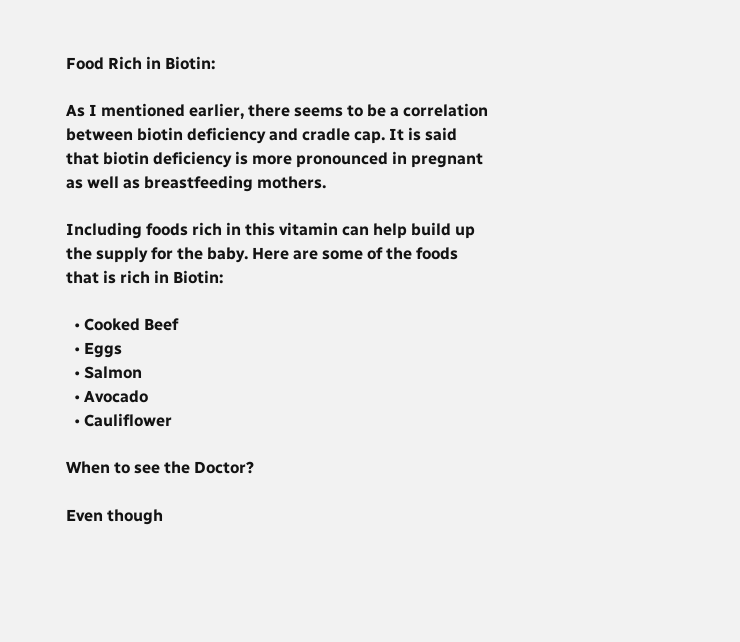Food Rich in Biotin:

As I mentioned earlier, there seems to be a correlation between biotin deficiency and cradle cap. It is said that biotin deficiency is more pronounced in pregnant as well as breastfeeding mothers.

Including foods rich in this vitamin can help build up the supply for the baby. Here are some of the foods that is rich in Biotin:

  • Cooked Beef
  • Eggs
  • Salmon
  • Avocado
  • Cauliflower

When to see the Doctor?

Even though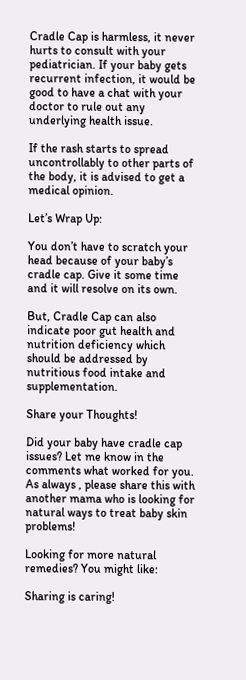Cradle Cap is harmless, it never hurts to consult with your pediatrician. If your baby gets recurrent infection, it would be good to have a chat with your doctor to rule out any underlying health issue.

If the rash starts to spread uncontrollably to other parts of the body, it is advised to get a medical opinion.

Let’s Wrap Up:

You don’t have to scratch your head because of your baby’s cradle cap. Give it some time and it will resolve on its own.

But, Cradle Cap can also indicate poor gut health and nutrition deficiency which should be addressed by nutritious food intake and supplementation.

Share your Thoughts!

Did your baby have cradle cap issues? Let me know in the comments what worked for you. As always , please share this with another mama who is looking for natural ways to treat baby skin problems!

Looking for more natural remedies? You might like:

Sharing is caring!